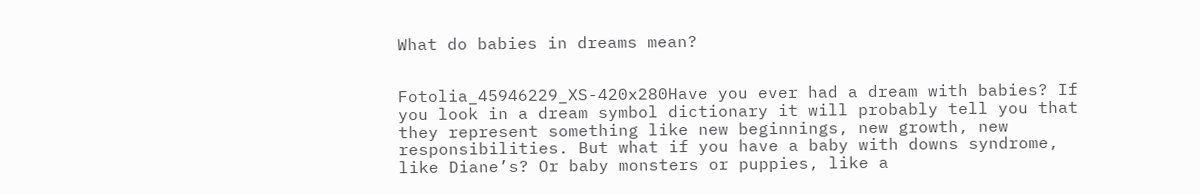What do babies in dreams mean?


Fotolia_45946229_XS-420x280Have you ever had a dream with babies? If you look in a dream symbol dictionary it will probably tell you that they represent something like new beginnings, new growth, new responsibilities. But what if you have a baby with downs syndrome, like Diane’s? Or baby monsters or puppies, like a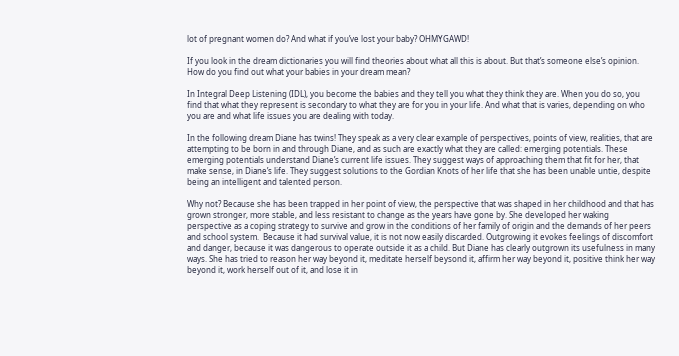lot of pregnant women do? And what if you’ve lost your baby? OHMYGAWD!

If you look in the dream dictionaries you will find theories about what all this is about. But that’s someone else’s opinion. How do you find out what your babies in your dream mean?

In Integral Deep Listening (IDL), you become the babies and they tell you what they think they are. When you do so, you find that what they represent is secondary to what they are for you in your life. And what that is varies, depending on who you are and what life issues you are dealing with today.

In the following dream Diane has twins! They speak as a very clear example of perspectives, points of view, realities, that are attempting to be born in and through Diane, and as such are exactly what they are called: emerging potentials. These emerging potentials understand Diane’s current life issues. They suggest ways of approaching them that fit for her, that make sense, in Diane’s life. They suggest solutions to the Gordian Knots of her life that she has been unable untie, despite being an intelligent and talented person.

Why not? Because she has been trapped in her point of view, the perspective that was shaped in her childhood and that has grown stronger, more stable, and less resistant to change as the years have gone by. She developed her waking perspective as a coping strategy to survive and grow in the conditions of her family of origin and the demands of her peers and school system.  Because it had survival value, it is not now easily discarded. Outgrowing it evokes feelings of discomfort and danger, because it was dangerous to operate outside it as a child. But Diane has clearly outgrown its usefulness in many ways. She has tried to reason her way beyond it, meditate herself beysond it, affirm her way beyond it, positive think her way beyond it, work herself out of it, and lose it in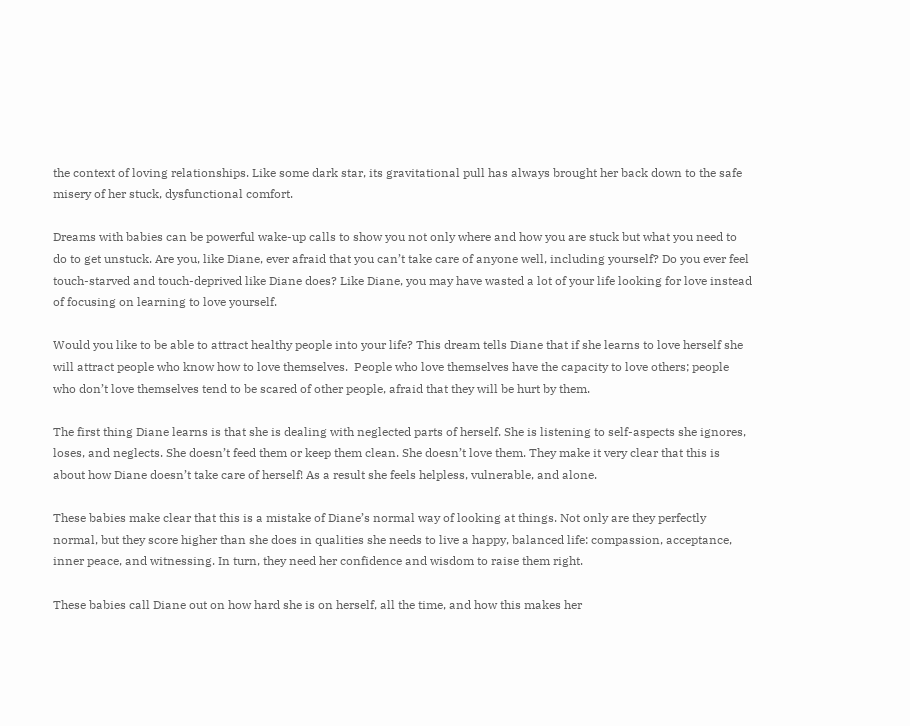the context of loving relationships. Like some dark star, its gravitational pull has always brought her back down to the safe misery of her stuck, dysfunctional comfort.

Dreams with babies can be powerful wake-up calls to show you not only where and how you are stuck but what you need to do to get unstuck. Are you, like Diane, ever afraid that you can’t take care of anyone well, including yourself? Do you ever feel touch-starved and touch-deprived like Diane does? Like Diane, you may have wasted a lot of your life looking for love instead of focusing on learning to love yourself.

Would you like to be able to attract healthy people into your life? This dream tells Diane that if she learns to love herself she will attract people who know how to love themselves.  People who love themselves have the capacity to love others; people who don’t love themselves tend to be scared of other people, afraid that they will be hurt by them.

The first thing Diane learns is that she is dealing with neglected parts of herself. She is listening to self-aspects she ignores, loses, and neglects. She doesn’t feed them or keep them clean. She doesn’t love them. They make it very clear that this is about how Diane doesn’t take care of herself! As a result she feels helpless, vulnerable, and alone.

These babies make clear that this is a mistake of Diane’s normal way of looking at things. Not only are they perfectly normal, but they score higher than she does in qualities she needs to live a happy, balanced life: compassion, acceptance, inner peace, and witnessing. In turn, they need her confidence and wisdom to raise them right.

These babies call Diane out on how hard she is on herself, all the time, and how this makes her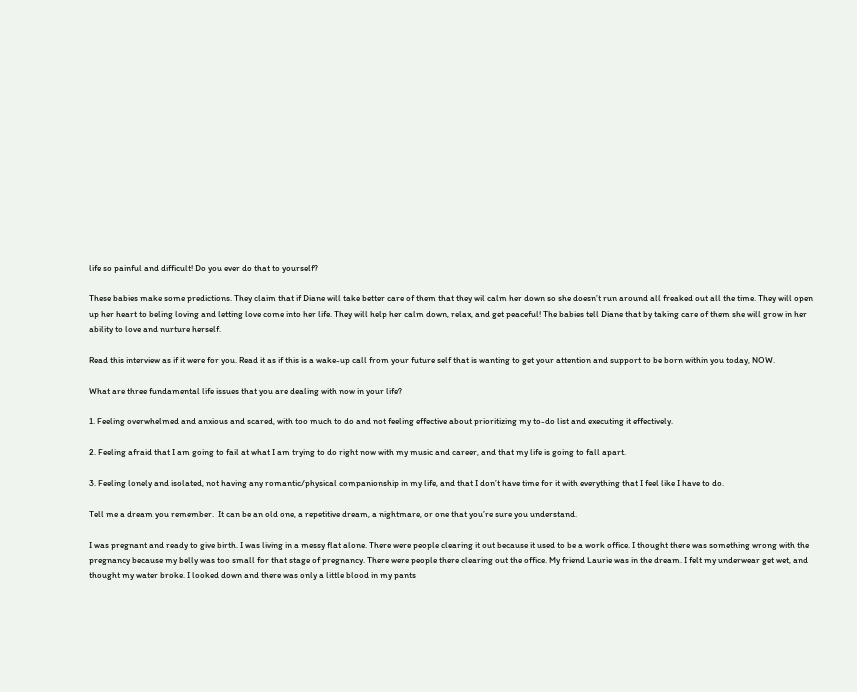life so painful and difficult! Do you ever do that to yourself?

These babies make some predictions. They claim that if Diane will take better care of them that they wil calm her down so she doesn’t run around all freaked out all the time. They will open up her heart to beling loving and letting love come into her life. They will help her calm down, relax, and get peaceful! The babies tell Diane that by taking care of them she will grow in her ability to love and nurture herself.

Read this interview as if it were for you. Read it as if this is a wake-up call from your future self that is wanting to get your attention and support to be born within you today, NOW.

What are three fundamental life issues that you are dealing with now in your life?

1. Feeling overwhelmed and anxious and scared, with too much to do and not feeling effective about prioritizing my to-do list and executing it effectively.

2. Feeling afraid that I am going to fail at what I am trying to do right now with my music and career, and that my life is going to fall apart.

3. Feeling lonely and isolated, not having any romantic/physical companionship in my life, and that I don’t have time for it with everything that I feel like I have to do.

Tell me a dream you remember.  It can be an old one, a repetitive dream, a nightmare, or one that you’re sure you understand.

I was pregnant and ready to give birth. I was living in a messy flat alone. There were people clearing it out because it used to be a work office. I thought there was something wrong with the pregnancy because my belly was too small for that stage of pregnancy. There were people there clearing out the office. My friend Laurie was in the dream. I felt my underwear get wet, and thought my water broke. I looked down and there was only a little blood in my pants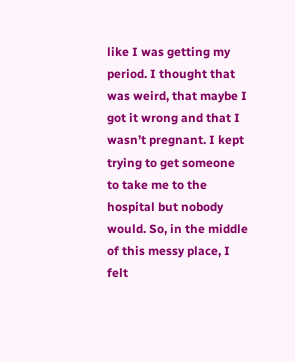like I was getting my period. I thought that was weird, that maybe I got it wrong and that I wasn’t pregnant. I kept trying to get someone to take me to the hospital but nobody would. So, in the middle of this messy place, I felt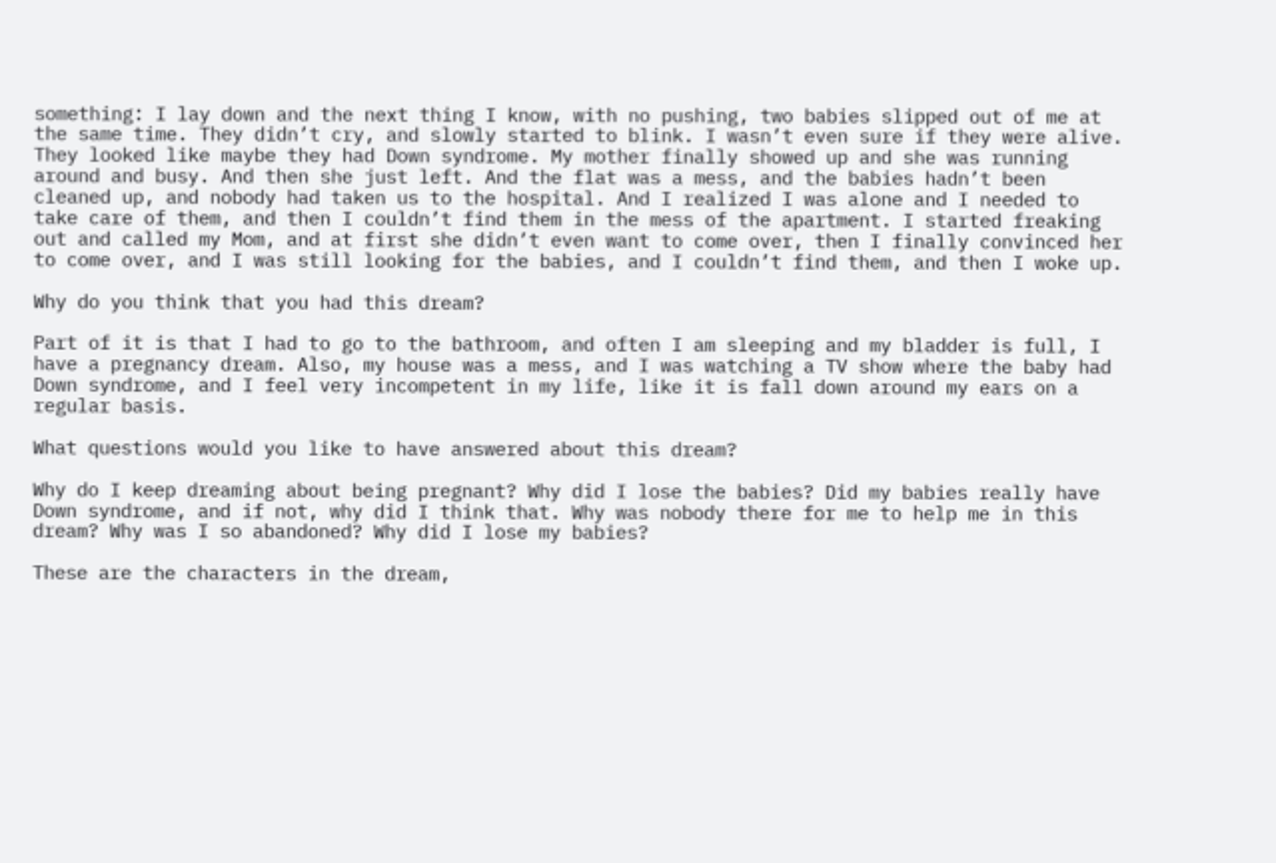something: I lay down and the next thing I know, with no pushing, two babies slipped out of me at the same time. They didn’t cry, and slowly started to blink. I wasn’t even sure if they were alive. They looked like maybe they had Down syndrome. My mother finally showed up and she was running around and busy. And then she just left. And the flat was a mess, and the babies hadn’t been cleaned up, and nobody had taken us to the hospital. And I realized I was alone and I needed to take care of them, and then I couldn’t find them in the mess of the apartment. I started freaking out and called my Mom, and at first she didn’t even want to come over, then I finally convinced her to come over, and I was still looking for the babies, and I couldn’t find them, and then I woke up.

Why do you think that you had this dream?

Part of it is that I had to go to the bathroom, and often I am sleeping and my bladder is full, I have a pregnancy dream. Also, my house was a mess, and I was watching a TV show where the baby had Down syndrome, and I feel very incompetent in my life, like it is fall down around my ears on a regular basis.

What questions would you like to have answered about this dream?

Why do I keep dreaming about being pregnant? Why did I lose the babies? Did my babies really have Down syndrome, and if not, why did I think that. Why was nobody there for me to help me in this dream? Why was I so abandoned? Why did I lose my babies?

These are the characters in the dream,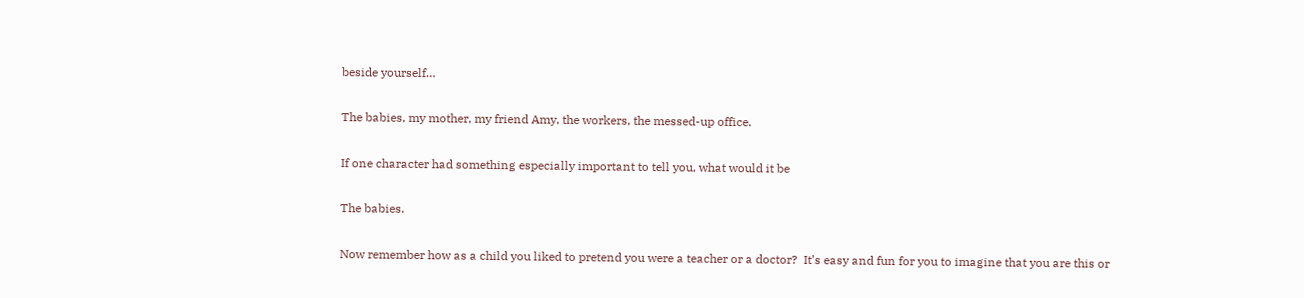beside yourself…

The babies, my mother, my friend Amy, the workers, the messed-up office.

If one character had something especially important to tell you, what would it be

The babies.

Now remember how as a child you liked to pretend you were a teacher or a doctor?  It’s easy and fun for you to imagine that you are this or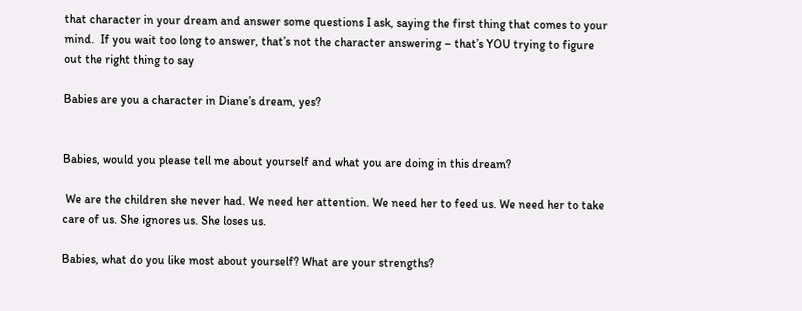that character in your dream and answer some questions I ask, saying the first thing that comes to your mind.  If you wait too long to answer, that’s not the character answering – that’s YOU trying to figure out the right thing to say

Babies are you a character in Diane’s dream, yes?


Babies, would you please tell me about yourself and what you are doing in this dream?

 We are the children she never had. We need her attention. We need her to feed us. We need her to take care of us. She ignores us. She loses us.

Babies, what do you like most about yourself? What are your strengths?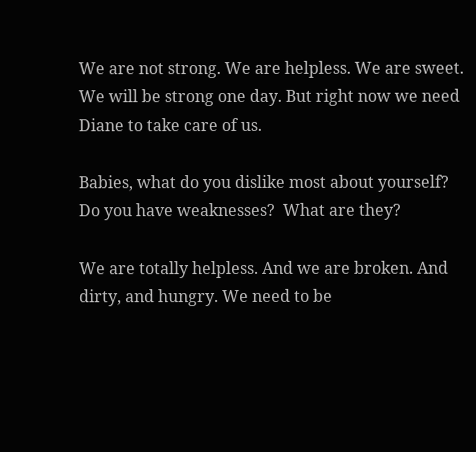We are not strong. We are helpless. We are sweet. We will be strong one day. But right now we need Diane to take care of us.

Babies, what do you dislike most about yourself? Do you have weaknesses?  What are they?

We are totally helpless. And we are broken. And dirty, and hungry. We need to be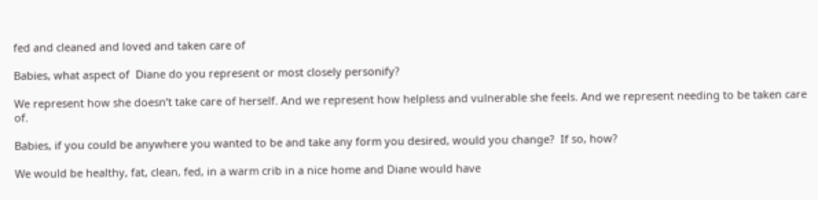fed and cleaned and loved and taken care of

Babies, what aspect of  Diane do you represent or most closely personify?

We represent how she doesn’t take care of herself. And we represent how helpless and vulnerable she feels. And we represent needing to be taken care of.

Babies, if you could be anywhere you wanted to be and take any form you desired, would you change?  If so, how?

We would be healthy, fat, clean, fed, in a warm crib in a nice home and Diane would have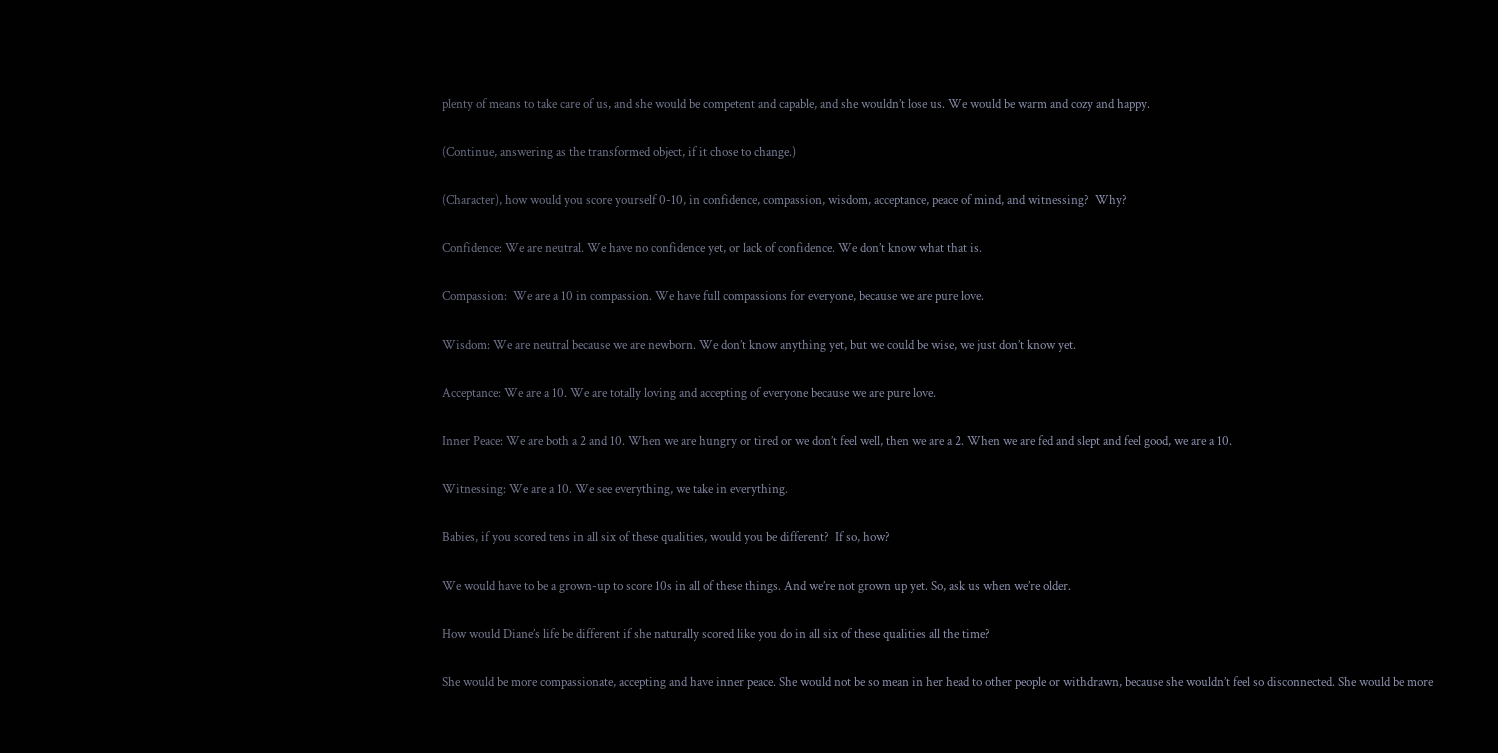plenty of means to take care of us, and she would be competent and capable, and she wouldn’t lose us. We would be warm and cozy and happy.

(Continue, answering as the transformed object, if it chose to change.)

(Character), how would you score yourself 0-10, in confidence, compassion, wisdom, acceptance, peace of mind, and witnessing?  Why?

Confidence: We are neutral. We have no confidence yet, or lack of confidence. We don’t know what that is.

Compassion:  We are a 10 in compassion. We have full compassions for everyone, because we are pure love.

Wisdom: We are neutral because we are newborn. We don’t know anything yet, but we could be wise, we just don’t know yet.

Acceptance: We are a 10. We are totally loving and accepting of everyone because we are pure love.

Inner Peace: We are both a 2 and 10. When we are hungry or tired or we don’t feel well, then we are a 2. When we are fed and slept and feel good, we are a 10.

Witnessing: We are a 10. We see everything, we take in everything.

Babies, if you scored tens in all six of these qualities, would you be different?  If so, how?

We would have to be a grown-up to score 10s in all of these things. And we’re not grown up yet. So, ask us when we’re older.

How would Diane’s life be different if she naturally scored like you do in all six of these qualities all the time?

She would be more compassionate, accepting and have inner peace. She would not be so mean in her head to other people or withdrawn, because she wouldn’t feel so disconnected. She would be more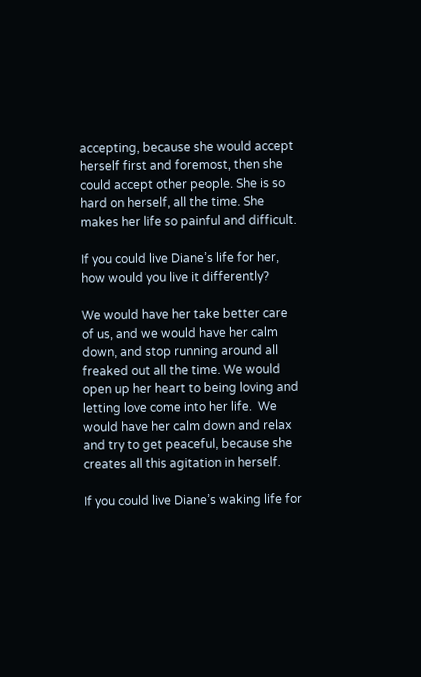accepting, because she would accept herself first and foremost, then she could accept other people. She is so hard on herself, all the time. She makes her life so painful and difficult.

If you could live Diane’s life for her, how would you live it differently?

We would have her take better care of us, and we would have her calm down, and stop running around all freaked out all the time. We would open up her heart to being loving and letting love come into her life.  We would have her calm down and relax and try to get peaceful, because she creates all this agitation in herself.

If you could live Diane’s waking life for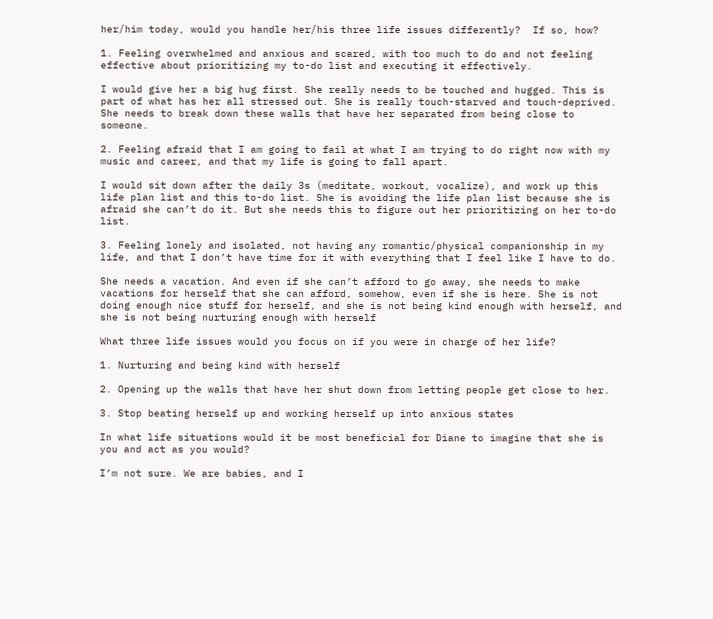her/him today, would you handle her/his three life issues differently?  If so, how?

1. Feeling overwhelmed and anxious and scared, with too much to do and not feeling effective about prioritizing my to-do list and executing it effectively.

I would give her a big hug first. She really needs to be touched and hugged. This is part of what has her all stressed out. She is really touch-starved and touch-deprived. She needs to break down these walls that have her separated from being close to someone.

2. Feeling afraid that I am going to fail at what I am trying to do right now with my music and career, and that my life is going to fall apart.

I would sit down after the daily 3s (meditate, workout, vocalize), and work up this life plan list and this to-do list. She is avoiding the life plan list because she is afraid she can’t do it. But she needs this to figure out her prioritizing on her to-do list.

3. Feeling lonely and isolated, not having any romantic/physical companionship in my life, and that I don’t have time for it with everything that I feel like I have to do.

She needs a vacation. And even if she can’t afford to go away, she needs to make vacations for herself that she can afford, somehow, even if she is here. She is not doing enough nice stuff for herself, and she is not being kind enough with herself, and she is not being nurturing enough with herself

What three life issues would you focus on if you were in charge of her life?

1. Nurturing and being kind with herself

2. Opening up the walls that have her shut down from letting people get close to her.

3. Stop beating herself up and working herself up into anxious states

In what life situations would it be most beneficial for Diane to imagine that she is you and act as you would?

I’m not sure. We are babies, and I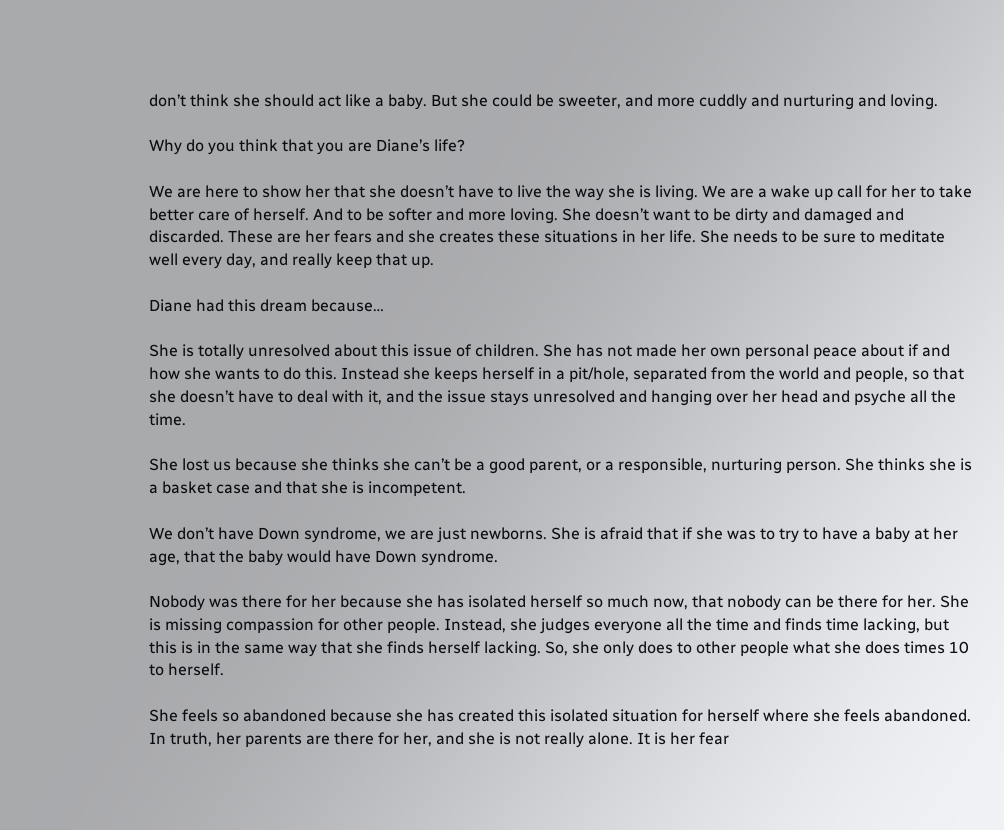don’t think she should act like a baby. But she could be sweeter, and more cuddly and nurturing and loving.

Why do you think that you are Diane’s life?

We are here to show her that she doesn’t have to live the way she is living. We are a wake up call for her to take better care of herself. And to be softer and more loving. She doesn’t want to be dirty and damaged and discarded. These are her fears and she creates these situations in her life. She needs to be sure to meditate well every day, and really keep that up.

Diane had this dream because…

She is totally unresolved about this issue of children. She has not made her own personal peace about if and how she wants to do this. Instead she keeps herself in a pit/hole, separated from the world and people, so that she doesn’t have to deal with it, and the issue stays unresolved and hanging over her head and psyche all the time.

She lost us because she thinks she can’t be a good parent, or a responsible, nurturing person. She thinks she is a basket case and that she is incompetent.

We don’t have Down syndrome, we are just newborns. She is afraid that if she was to try to have a baby at her age, that the baby would have Down syndrome.

Nobody was there for her because she has isolated herself so much now, that nobody can be there for her. She is missing compassion for other people. Instead, she judges everyone all the time and finds time lacking, but this is in the same way that she finds herself lacking. So, she only does to other people what she does times 10 to herself.

She feels so abandoned because she has created this isolated situation for herself where she feels abandoned. In truth, her parents are there for her, and she is not really alone. It is her fear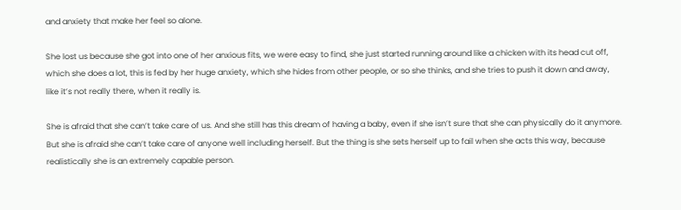and anxiety that make her feel so alone.

She lost us because she got into one of her anxious fits, we were easy to find, she just started running around like a chicken with its head cut off, which she does a lot, this is fed by her huge anxiety, which she hides from other people, or so she thinks, and she tries to push it down and away, like it’s not really there, when it really is.

She is afraid that she can’t take care of us. And she still has this dream of having a baby, even if she isn’t sure that she can physically do it anymore. But she is afraid she can’t take care of anyone well including herself. But the thing is she sets herself up to fail when she acts this way, because realistically she is an extremely capable person.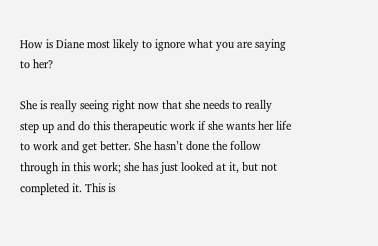How is Diane most likely to ignore what you are saying to her?

She is really seeing right now that she needs to really step up and do this therapeutic work if she wants her life to work and get better. She hasn’t done the follow through in this work; she has just looked at it, but not completed it. This is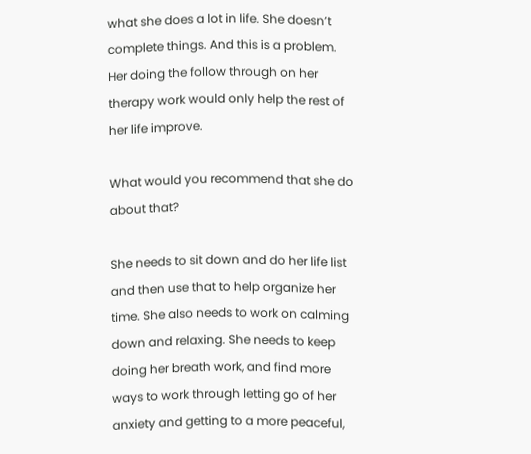what she does a lot in life. She doesn’t complete things. And this is a problem. Her doing the follow through on her therapy work would only help the rest of her life improve.

What would you recommend that she do about that?

She needs to sit down and do her life list and then use that to help organize her time. She also needs to work on calming down and relaxing. She needs to keep doing her breath work, and find more ways to work through letting go of her anxiety and getting to a more peaceful,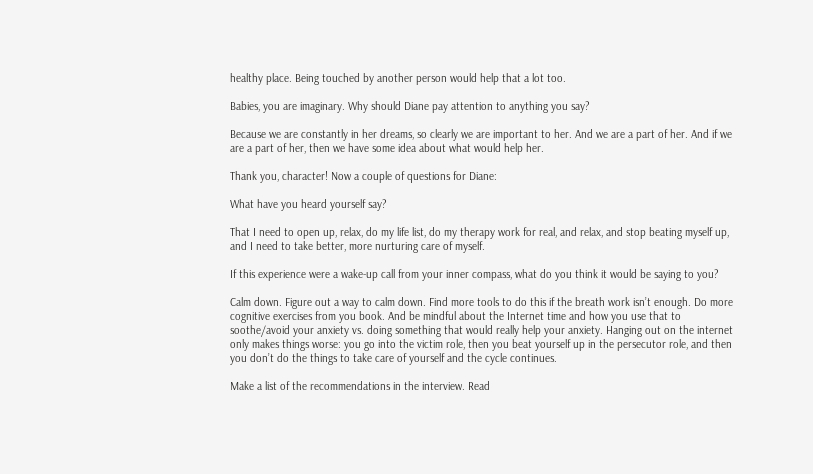healthy place. Being touched by another person would help that a lot too.

Babies, you are imaginary. Why should Diane pay attention to anything you say?

Because we are constantly in her dreams, so clearly we are important to her. And we are a part of her. And if we are a part of her, then we have some idea about what would help her.

Thank you, character! Now a couple of questions for Diane:

What have you heard yourself say?

That I need to open up, relax, do my life list, do my therapy work for real, and relax, and stop beating myself up, and I need to take better, more nurturing care of myself.

If this experience were a wake-up call from your inner compass, what do you think it would be saying to you?

Calm down. Figure out a way to calm down. Find more tools to do this if the breath work isn’t enough. Do more cognitive exercises from you book. And be mindful about the Internet time and how you use that to soothe/avoid your anxiety vs. doing something that would really help your anxiety. Hanging out on the internet only makes things worse: you go into the victim role, then you beat yourself up in the persecutor role, and then you don’t do the things to take care of yourself and the cycle continues.

Make a list of the recommendations in the interview. Read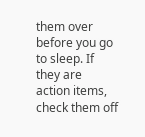them over before you go to sleep. If they are action items, check them off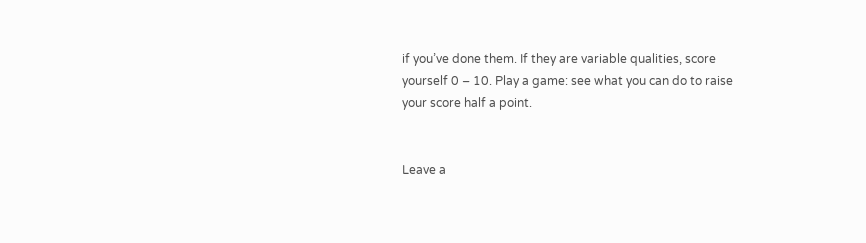if you’ve done them. If they are variable qualities, score yourself 0 – 10. Play a game: see what you can do to raise your score half a point.


Leave a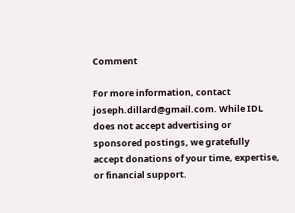Comment

For more information, contact joseph.dillard@gmail.com. While IDL does not accept advertising or sponsored postings, we gratefully accept donations of your time, expertise, or financial support.